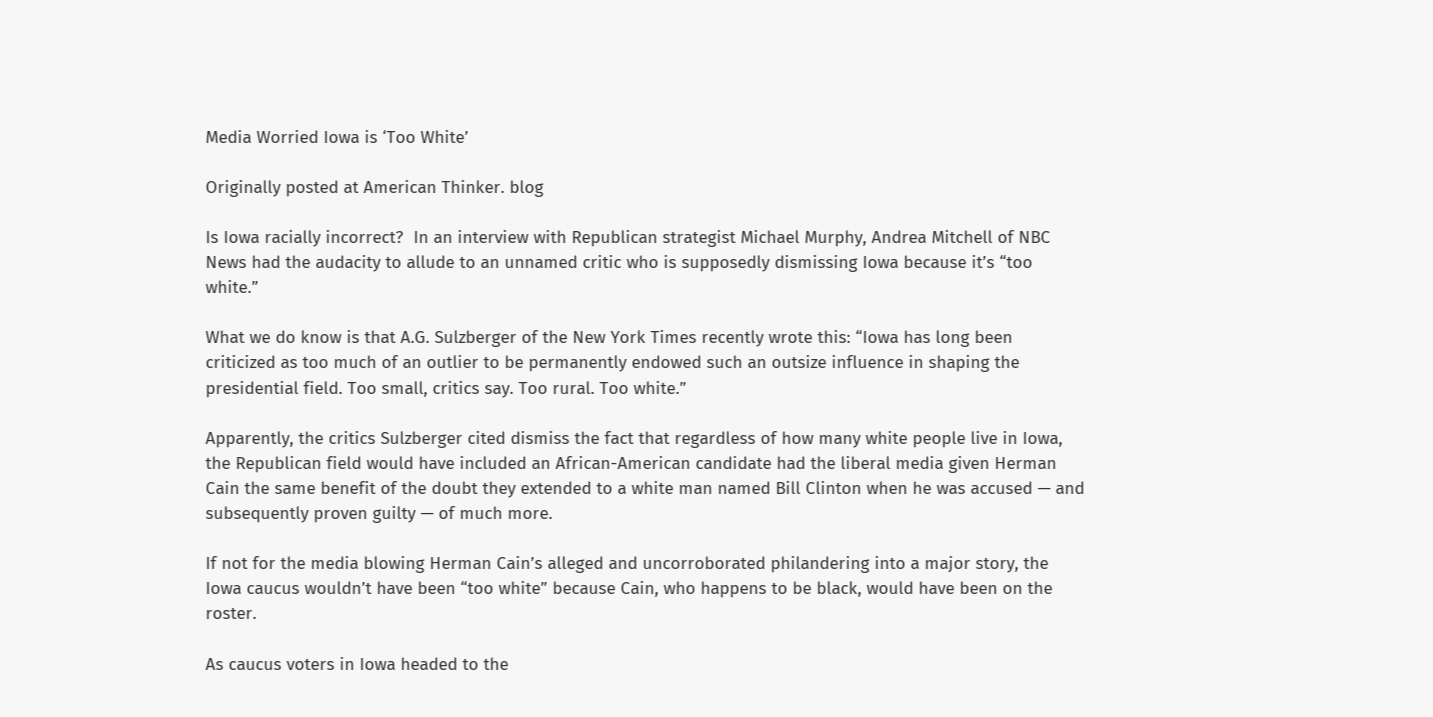Media Worried Iowa is ‘Too White’

Originally posted at American Thinker. blog

Is Iowa racially incorrect?  In an interview with Republican strategist Michael Murphy, Andrea Mitchell of NBC News had the audacity to allude to an unnamed critic who is supposedly dismissing Iowa because it’s “too white.”

What we do know is that A.G. Sulzberger of the New York Times recently wrote this: “Iowa has long been criticized as too much of an outlier to be permanently endowed such an outsize influence in shaping the presidential field. Too small, critics say. Too rural. Too white.”

Apparently, the critics Sulzberger cited dismiss the fact that regardless of how many white people live in Iowa, the Republican field would have included an African-American candidate had the liberal media given Herman Cain the same benefit of the doubt they extended to a white man named Bill Clinton when he was accused — and subsequently proven guilty — of much more.

If not for the media blowing Herman Cain’s alleged and uncorroborated philandering into a major story, the Iowa caucus wouldn’t have been “too white” because Cain, who happens to be black, would have been on the roster.

As caucus voters in Iowa headed to the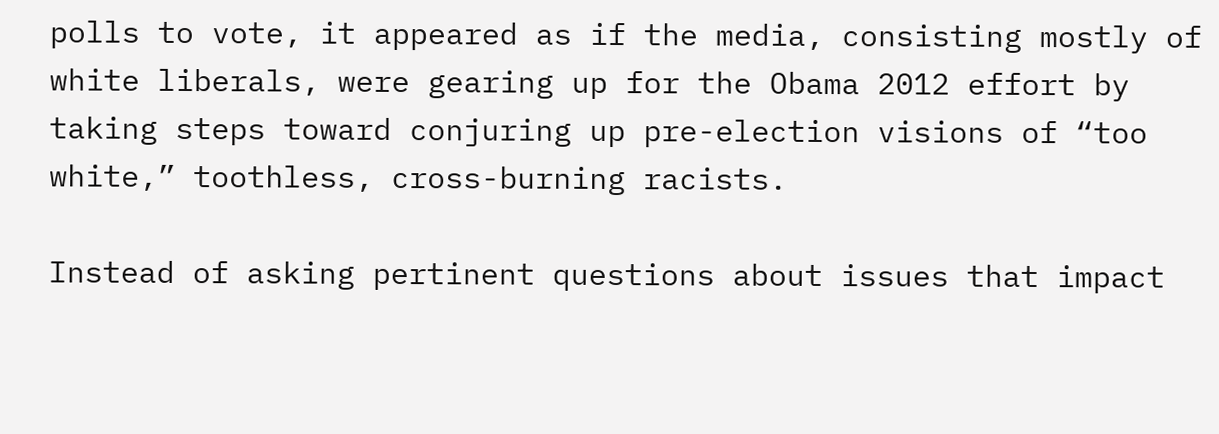polls to vote, it appeared as if the media, consisting mostly of white liberals, were gearing up for the Obama 2012 effort by taking steps toward conjuring up pre-election visions of “too white,” toothless, cross-burning racists.

Instead of asking pertinent questions about issues that impact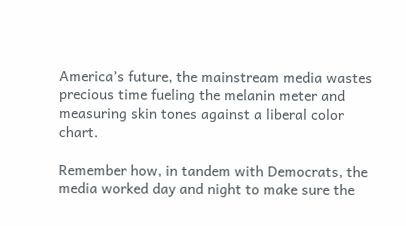America’s future, the mainstream media wastes precious time fueling the melanin meter and measuring skin tones against a liberal color chart.

Remember how, in tandem with Democrats, the media worked day and night to make sure the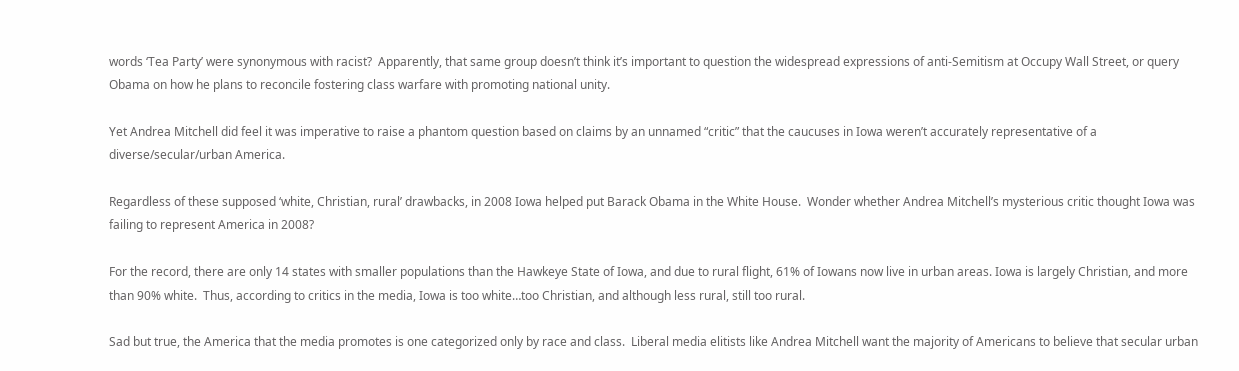words ‘Tea Party’ were synonymous with racist?  Apparently, that same group doesn’t think it’s important to question the widespread expressions of anti-Semitism at Occupy Wall Street, or query Obama on how he plans to reconcile fostering class warfare with promoting national unity.

Yet Andrea Mitchell did feel it was imperative to raise a phantom question based on claims by an unnamed “critic” that the caucuses in Iowa weren’t accurately representative of a diverse/secular/urban America.

Regardless of these supposed ‘white, Christian, rural’ drawbacks, in 2008 Iowa helped put Barack Obama in the White House.  Wonder whether Andrea Mitchell’s mysterious critic thought Iowa was failing to represent America in 2008?

For the record, there are only 14 states with smaller populations than the Hawkeye State of Iowa, and due to rural flight, 61% of Iowans now live in urban areas. Iowa is largely Christian, and more than 90% white.  Thus, according to critics in the media, Iowa is too white…too Christian, and although less rural, still too rural.

Sad but true, the America that the media promotes is one categorized only by race and class.  Liberal media elitists like Andrea Mitchell want the majority of Americans to believe that secular urban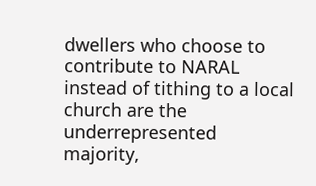dwellers who choose to contribute to NARAL instead of tithing to a local church are the underrepresented majority,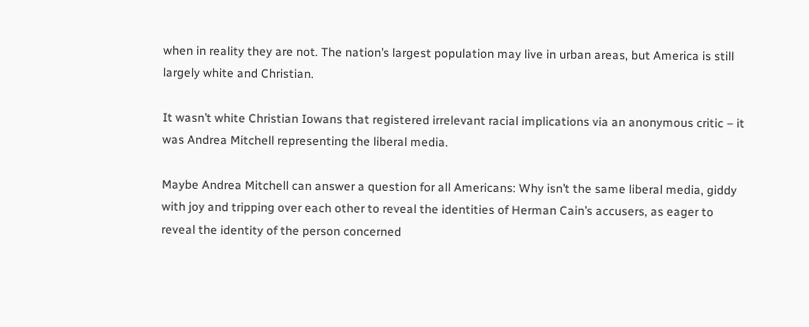when in reality they are not. The nation’s largest population may live in urban areas, but America is still largely white and Christian.

It wasn’t white Christian Iowans that registered irrelevant racial implications via an anonymous critic – it was Andrea Mitchell representing the liberal media.

Maybe Andrea Mitchell can answer a question for all Americans: Why isn’t the same liberal media, giddy with joy and tripping over each other to reveal the identities of Herman Cain’s accusers, as eager to reveal the identity of the person concerned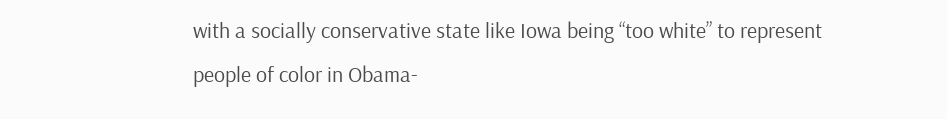with a socially conservative state like Iowa being “too white” to represent people of color in Obama-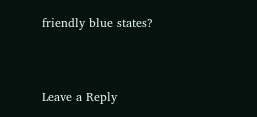friendly blue states?


Leave a Reply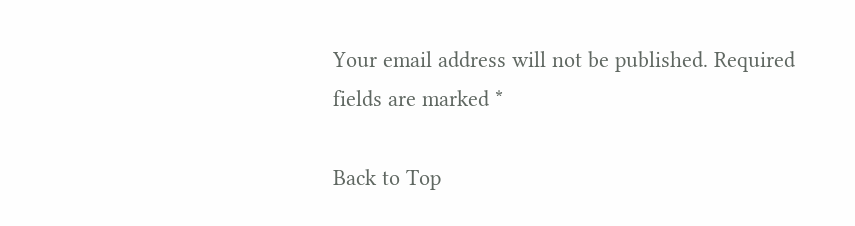Your email address will not be published. Required fields are marked *

Back to Top